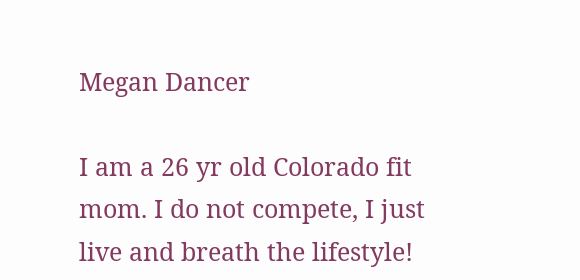Megan Dancer

I am a 26 yr old Colorado fit mom. I do not compete, I just live and breath the lifestyle!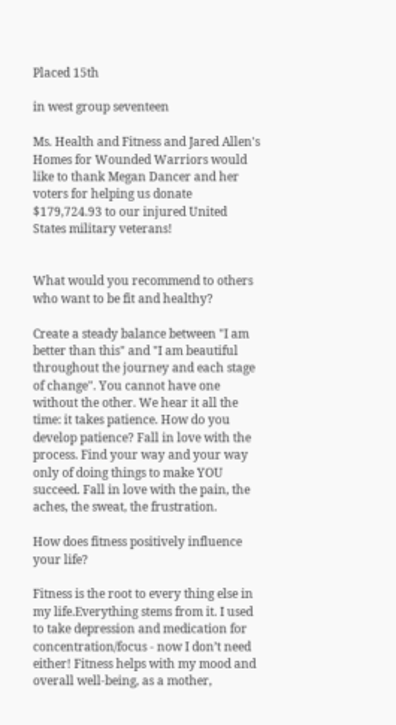Placed 15th

in west group seventeen

Ms. Health and Fitness and Jared Allen's Homes for Wounded Warriors would like to thank Megan Dancer and her voters for helping us donate $179,724.93 to our injured United States military veterans!


What would you recommend to others who want to be fit and healthy?

Create a steady balance between "I am better than this" and "I am beautiful throughout the journey and each stage of change". You cannot have one without the other. We hear it all the time: it takes patience. How do you develop patience? Fall in love with the process. Find your way and your way only of doing things to make YOU succeed. Fall in love with the pain, the aches, the sweat, the frustration.

How does fitness positively influence your life?

Fitness is the root to every thing else in my life.Everything stems from it. I used to take depression and medication for concentration/focus - now I don’t need either! Fitness helps with my mood and overall well-being, as a mother,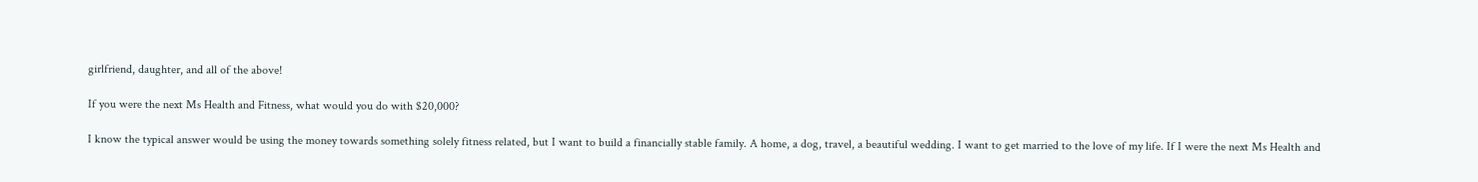girlfriend, daughter, and all of the above!

If you were the next Ms Health and Fitness, what would you do with $20,000?

I know the typical answer would be using the money towards something solely fitness related, but I want to build a financially stable family. A home, a dog, travel, a beautiful wedding. I want to get married to the love of my life. If I were the next Ms Health and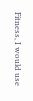Fitness, I would use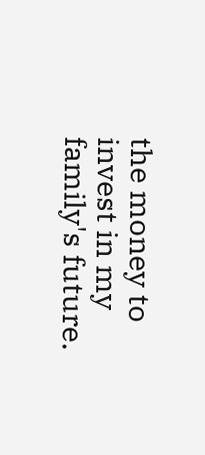the money to invest in my family's future.